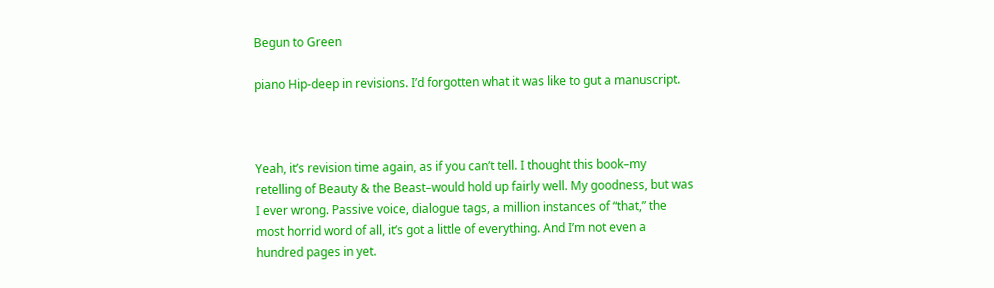Begun to Green

piano Hip-deep in revisions. I’d forgotten what it was like to gut a manuscript.



Yeah, it’s revision time again, as if you can’t tell. I thought this book–my retelling of Beauty & the Beast–would hold up fairly well. My goodness, but was I ever wrong. Passive voice, dialogue tags, a million instances of “that,” the most horrid word of all, it’s got a little of everything. And I’m not even a hundred pages in yet.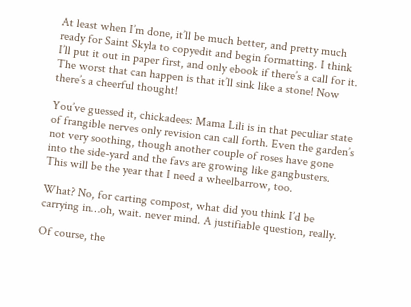At least when I’m done, it’ll be much better, and pretty much ready for Saint Skyla to copyedit and begin formatting. I think I’ll put it out in paper first, and only ebook if there’s a call for it. The worst that can happen is that it’ll sink like a stone! Now there’s a cheerful thought!

You’ve guessed it, chickadees: Mama Lili is in that peculiar state of frangible nerves only revision can call forth. Even the garden’s not very soothing, though another couple of roses have gone into the side-yard and the favs are growing like gangbusters. This will be the year that I need a wheelbarrow, too.

What? No, for carting compost, what did you think I’d be carrying in…oh, wait. never mind. A justifiable question, really.

Of course, the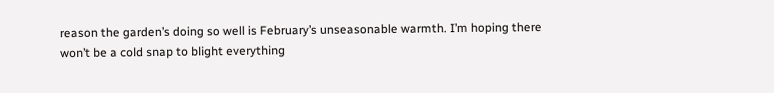reason the garden’s doing so well is February’s unseasonable warmth. I’m hoping there won’t be a cold snap to blight everything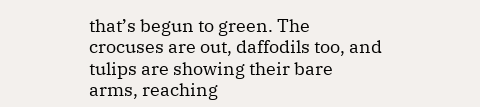that’s begun to green. The crocuses are out, daffodils too, and tulips are showing their bare arms, reaching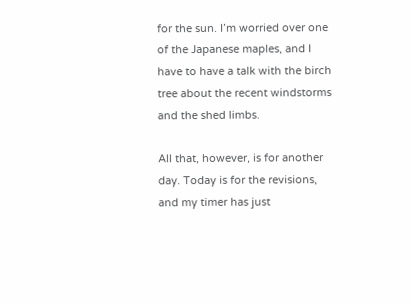for the sun. I’m worried over one of the Japanese maples, and I have to have a talk with the birch tree about the recent windstorms and the shed limbs.

All that, however, is for another day. Today is for the revisions, and my timer has just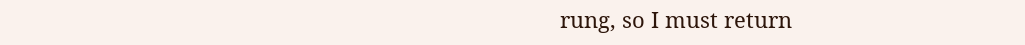rung, so I must return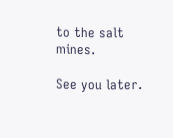to the salt mines.

See you later.